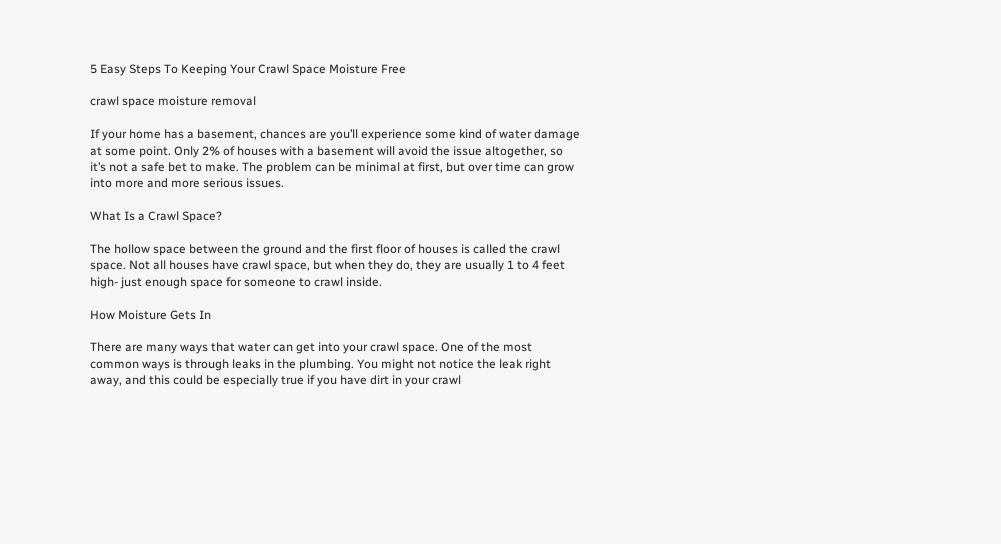5 Easy Steps To Keeping Your Crawl Space Moisture Free

crawl space moisture removal

If your home has a basement, chances are you’ll experience some kind of water damage at some point. Only 2% of houses with a basement will avoid the issue altogether, so it’s not a safe bet to make. The problem can be minimal at first, but over time can grow into more and more serious issues.

What Is a Crawl Space?

The hollow space between the ground and the first floor of houses is called the crawl space. Not all houses have crawl space, but when they do, they are usually 1 to 4 feet high- just enough space for someone to crawl inside.

How Moisture Gets In

There are many ways that water can get into your crawl space. One of the most common ways is through leaks in the plumbing. You might not notice the leak right away, and this could be especially true if you have dirt in your crawl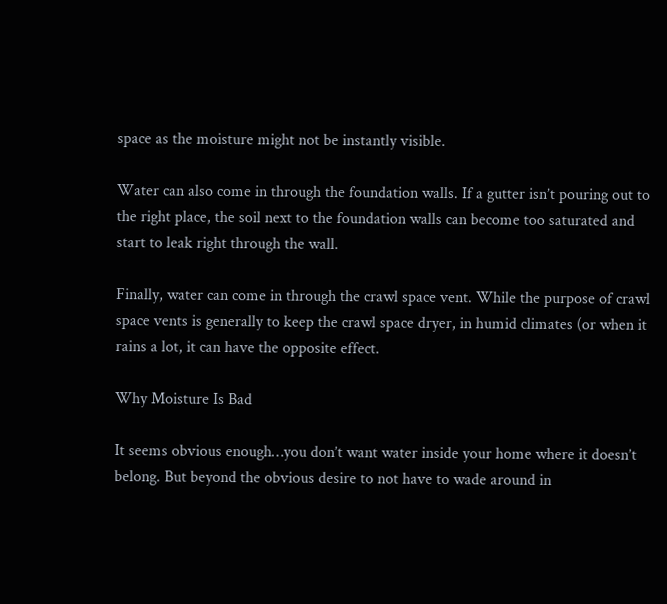space as the moisture might not be instantly visible.

Water can also come in through the foundation walls. If a gutter isn’t pouring out to the right place, the soil next to the foundation walls can become too saturated and start to leak right through the wall.

Finally, water can come in through the crawl space vent. While the purpose of crawl space vents is generally to keep the crawl space dryer, in humid climates (or when it rains a lot, it can have the opposite effect.

Why Moisture Is Bad

It seems obvious enough…you don’t want water inside your home where it doesn’t belong. But beyond the obvious desire to not have to wade around in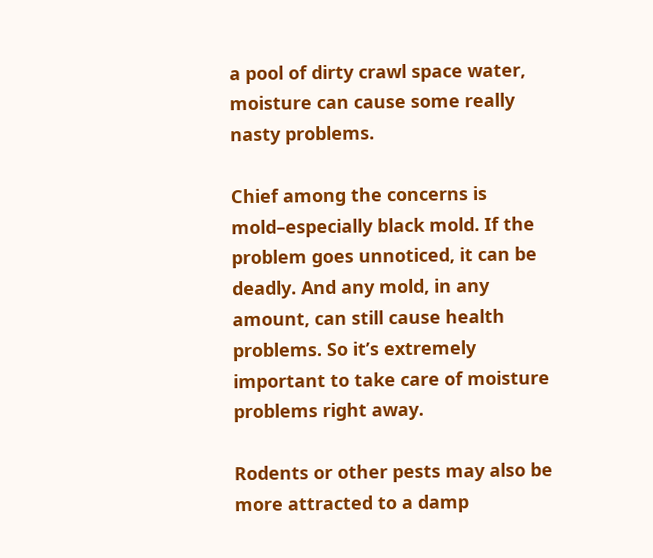a pool of dirty crawl space water, moisture can cause some really nasty problems.

Chief among the concerns is mold–especially black mold. If the problem goes unnoticed, it can be deadly. And any mold, in any amount, can still cause health problems. So it’s extremely important to take care of moisture problems right away.

Rodents or other pests may also be more attracted to a damp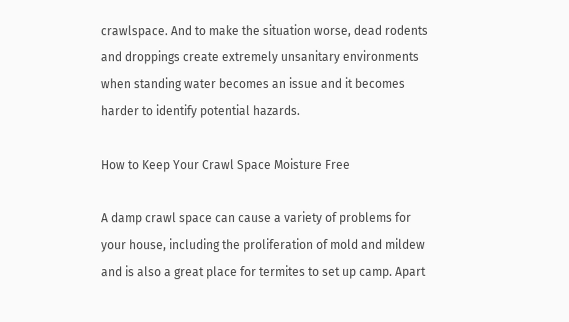crawlspace. And to make the situation worse, dead rodents and droppings create extremely unsanitary environments when standing water becomes an issue and it becomes harder to identify potential hazards.

How to Keep Your Crawl Space Moisture Free

A damp crawl space can cause a variety of problems for your house, including the proliferation of mold and mildew and is also a great place for termites to set up camp. Apart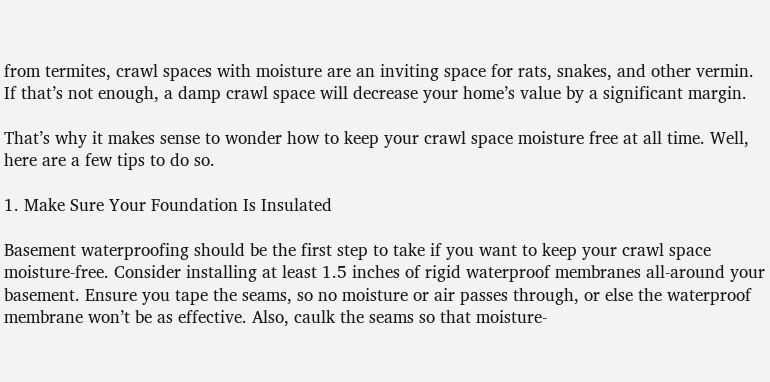from termites, crawl spaces with moisture are an inviting space for rats, snakes, and other vermin. If that’s not enough, a damp crawl space will decrease your home’s value by a significant margin.

That’s why it makes sense to wonder how to keep your crawl space moisture free at all time. Well, here are a few tips to do so.

1. Make Sure Your Foundation Is Insulated

Basement waterproofing should be the first step to take if you want to keep your crawl space moisture-free. Consider installing at least 1.5 inches of rigid waterproof membranes all-around your basement. Ensure you tape the seams, so no moisture or air passes through, or else the waterproof membrane won’t be as effective. Also, caulk the seams so that moisture-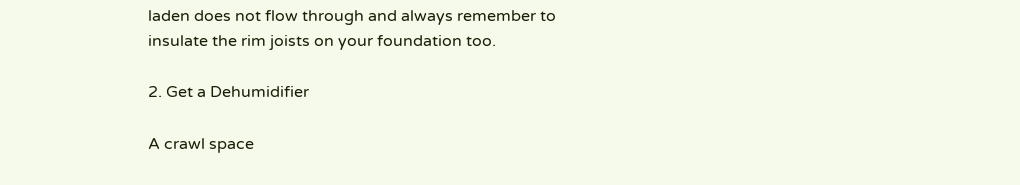laden does not flow through and always remember to insulate the rim joists on your foundation too.

2. Get a Dehumidifier

A crawl space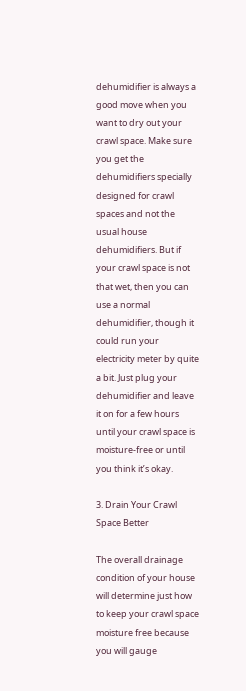dehumidifier is always a good move when you want to dry out your crawl space. Make sure you get the dehumidifiers specially designed for crawl spaces and not the usual house dehumidifiers. But if your crawl space is not that wet, then you can use a normal dehumidifier, though it could run your electricity meter by quite a bit. Just plug your dehumidifier and leave it on for a few hours until your crawl space is moisture-free or until you think it’s okay.

3. Drain Your Crawl Space Better

The overall drainage condition of your house will determine just how to keep your crawl space moisture free because you will gauge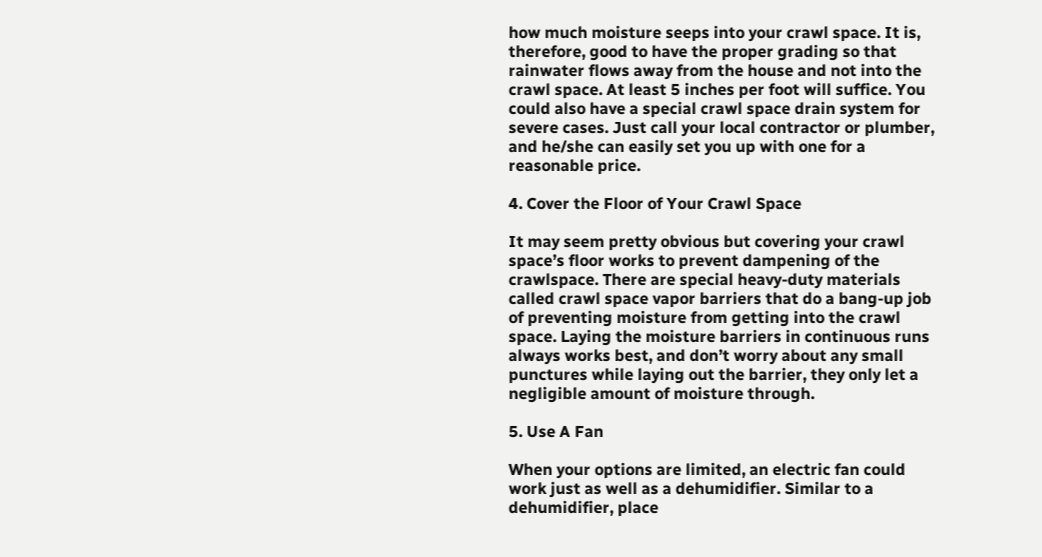how much moisture seeps into your crawl space. It is, therefore, good to have the proper grading so that rainwater flows away from the house and not into the crawl space. At least 5 inches per foot will suffice. You could also have a special crawl space drain system for severe cases. Just call your local contractor or plumber, and he/she can easily set you up with one for a reasonable price.

4. Cover the Floor of Your Crawl Space

It may seem pretty obvious but covering your crawl space’s floor works to prevent dampening of the crawlspace. There are special heavy-duty materials called crawl space vapor barriers that do a bang-up job of preventing moisture from getting into the crawl space. Laying the moisture barriers in continuous runs always works best, and don’t worry about any small punctures while laying out the barrier, they only let a negligible amount of moisture through.

5. Use A Fan

When your options are limited, an electric fan could work just as well as a dehumidifier. Similar to a dehumidifier, place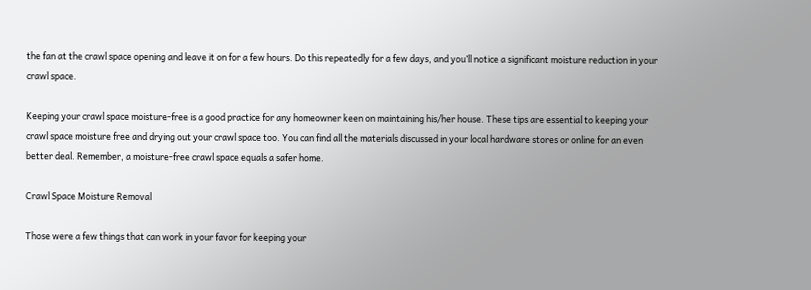the fan at the crawl space opening and leave it on for a few hours. Do this repeatedly for a few days, and you’ll notice a significant moisture reduction in your crawl space.

Keeping your crawl space moisture-free is a good practice for any homeowner keen on maintaining his/her house. These tips are essential to keeping your crawl space moisture free and drying out your crawl space too. You can find all the materials discussed in your local hardware stores or online for an even better deal. Remember, a moisture-free crawl space equals a safer home.

Crawl Space Moisture Removal

Those were a few things that can work in your favor for keeping your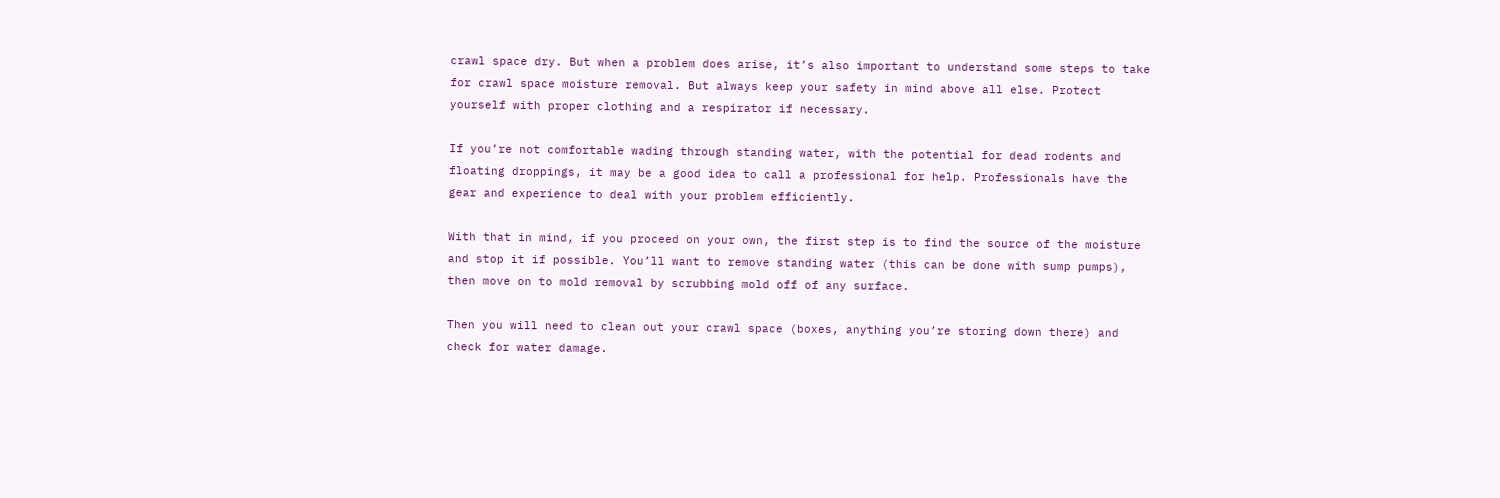crawl space dry. But when a problem does arise, it’s also important to understand some steps to take for crawl space moisture removal. But always keep your safety in mind above all else. Protect yourself with proper clothing and a respirator if necessary.

If you’re not comfortable wading through standing water, with the potential for dead rodents and floating droppings, it may be a good idea to call a professional for help. Professionals have the gear and experience to deal with your problem efficiently.

With that in mind, if you proceed on your own, the first step is to find the source of the moisture and stop it if possible. You’ll want to remove standing water (this can be done with sump pumps), then move on to mold removal by scrubbing mold off of any surface.

Then you will need to clean out your crawl space (boxes, anything you’re storing down there) and check for water damage.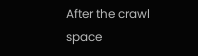After the crawl space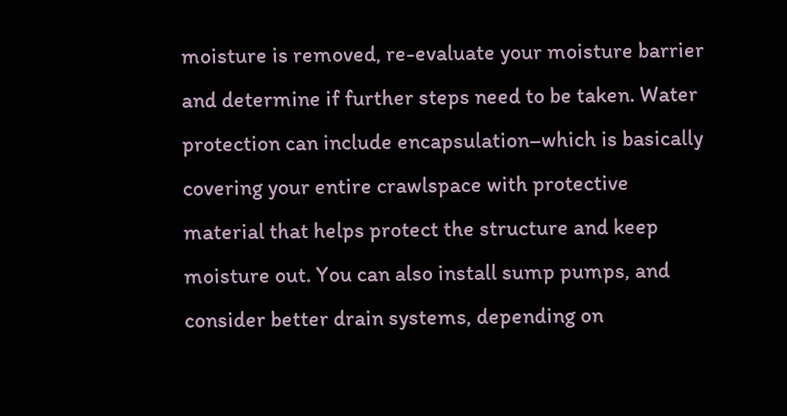moisture is removed, re-evaluate your moisture barrier and determine if further steps need to be taken. Water protection can include encapsulation–which is basically covering your entire crawlspace with protective material that helps protect the structure and keep moisture out. You can also install sump pumps, and consider better drain systems, depending on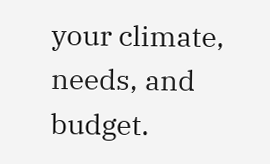your climate, needs, and budget.